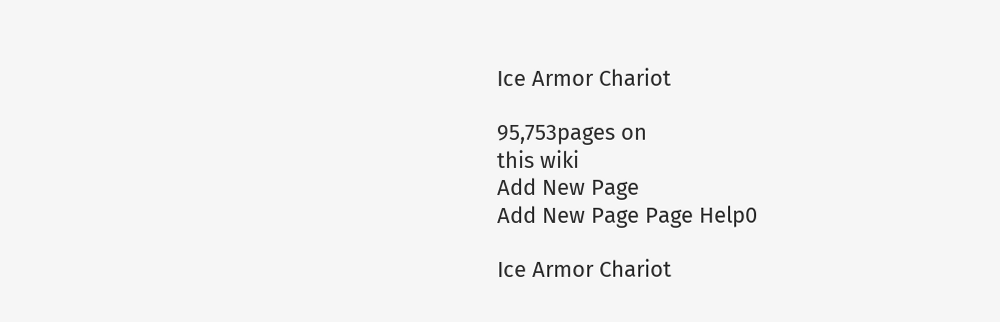Ice Armor Chariot

95,753pages on
this wiki
Add New Page
Add New Page Page Help0

Ice Armor Chariot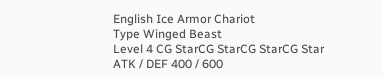English Ice Armor Chariot
Type Winged Beast
Level 4 CG StarCG StarCG StarCG Star
ATK / DEF 400 / 600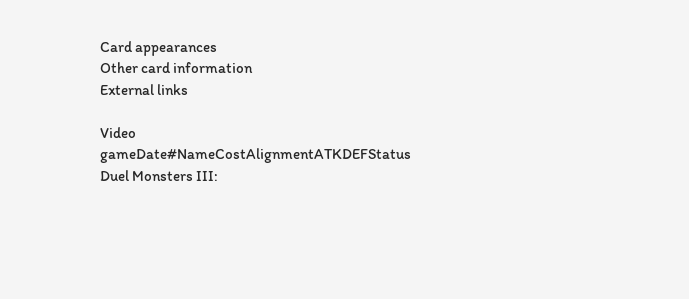Card appearances
Other card information
External links

Video gameDate#NameCostAlignmentATKDEFStatus
Duel Monsters III: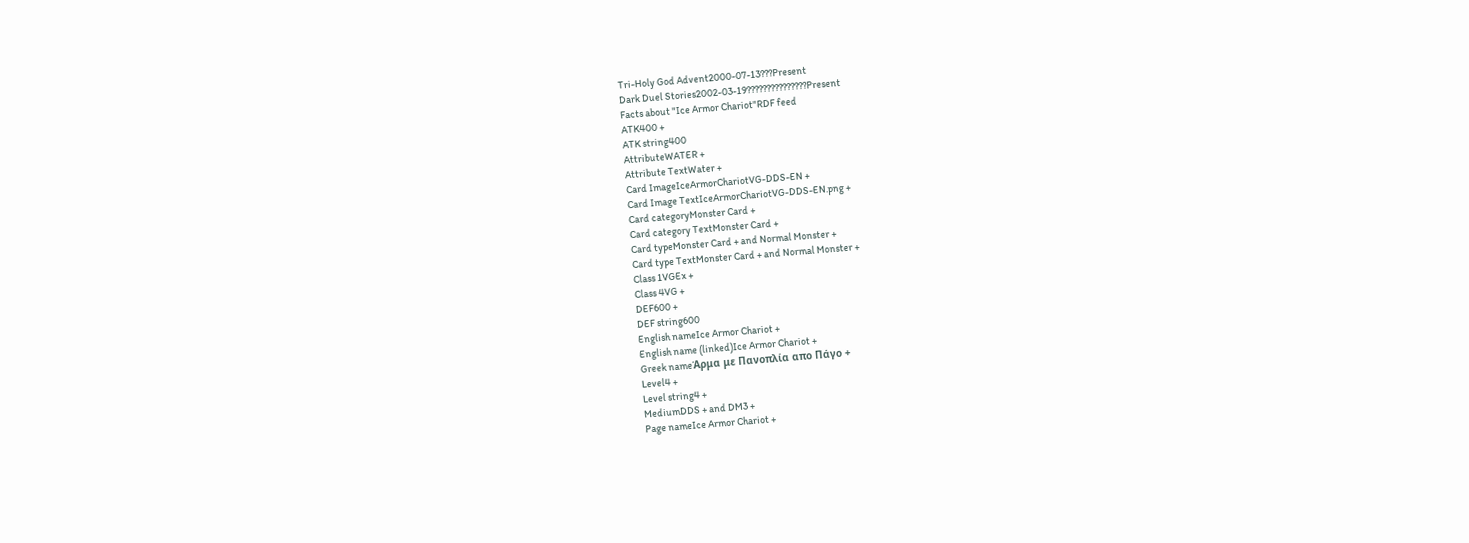Tri-Holy God Advent2000-07-13???Present
Dark Duel Stories2002-03-19???????????????Present
Facts about "Ice Armor Chariot"RDF feed
ATK400 +
ATK string400
AttributeWATER +
Attribute TextWater +
Card ImageIceArmorChariotVG-DDS-EN +
Card Image TextIceArmorChariotVG-DDS-EN.png +
Card categoryMonster Card +
Card category TextMonster Card +
Card typeMonster Card + and Normal Monster +
Card type TextMonster Card + and Normal Monster +
Class 1VGEx +
Class 4VG +
DEF600 +
DEF string600
English nameIce Armor Chariot +
English name (linked)Ice Armor Chariot +
Greek nameΆρμα με Πανοπλία απο Πάγο +
Level4 +
Level string4 +
MediumDDS + and DM3 +
Page nameIce Armor Chariot +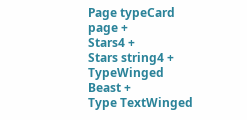Page typeCard page +
Stars4 +
Stars string4 +
TypeWinged Beast +
Type TextWinged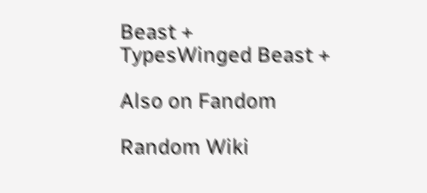Beast +
TypesWinged Beast +

Also on Fandom

Random Wiki